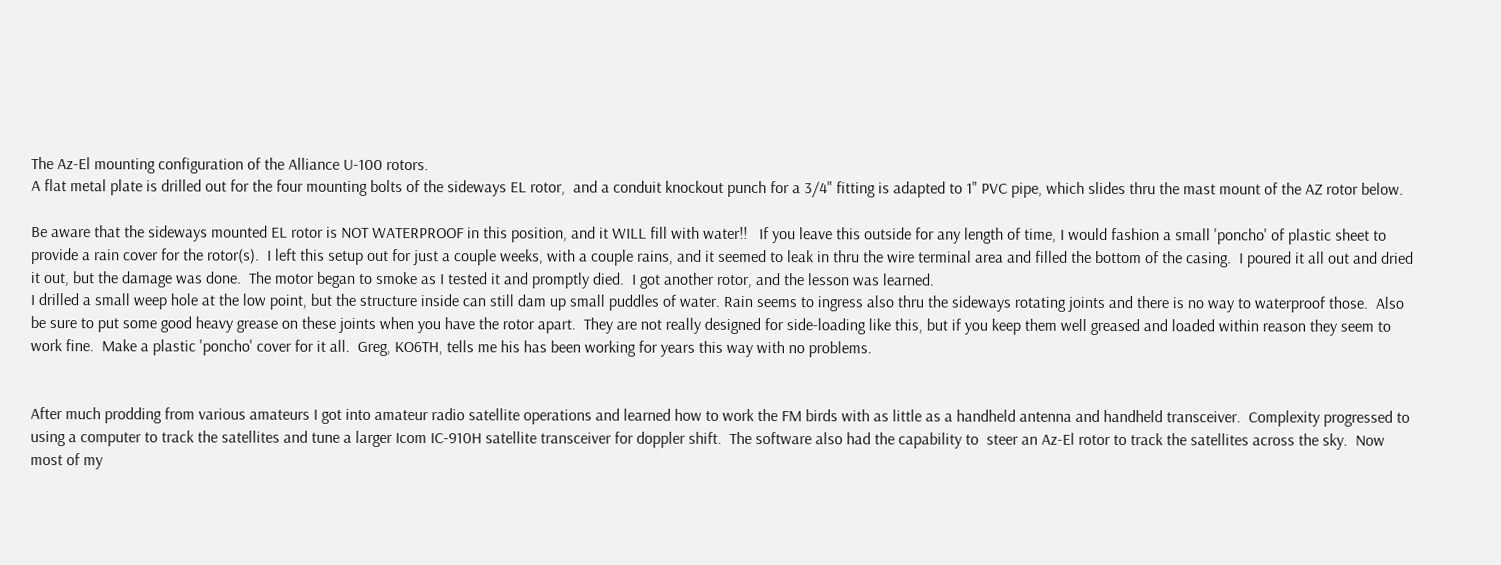The Az-El mounting configuration of the Alliance U-100 rotors.
A flat metal plate is drilled out for the four mounting bolts of the sideways EL rotor,  and a conduit knockout punch for a 3/4" fitting is adapted to 1" PVC pipe, which slides thru the mast mount of the AZ rotor below.

Be aware that the sideways mounted EL rotor is NOT WATERPROOF in this position, and it WILL fill with water!!   If you leave this outside for any length of time, I would fashion a small 'poncho' of plastic sheet to provide a rain cover for the rotor(s).  I left this setup out for just a couple weeks, with a couple rains, and it seemed to leak in thru the wire terminal area and filled the bottom of the casing.  I poured it all out and dried it out, but the damage was done.  The motor began to smoke as I tested it and promptly died.  I got another rotor, and the lesson was learned.
I drilled a small weep hole at the low point, but the structure inside can still dam up small puddles of water. Rain seems to ingress also thru the sideways rotating joints and there is no way to waterproof those.  Also be sure to put some good heavy grease on these joints when you have the rotor apart.  They are not really designed for side-loading like this, but if you keep them well greased and loaded within reason they seem to work fine.  Make a plastic 'poncho' cover for it all.  Greg, KO6TH, tells me his has been working for years this way with no problems.


After much prodding from various amateurs I got into amateur radio satellite operations and learned how to work the FM birds with as little as a handheld antenna and handheld transceiver.  Complexity progressed to using a computer to track the satellites and tune a larger Icom IC-910H satellite transceiver for doppler shift.  The software also had the capability to  steer an Az-El rotor to track the satellites across the sky.  Now most of my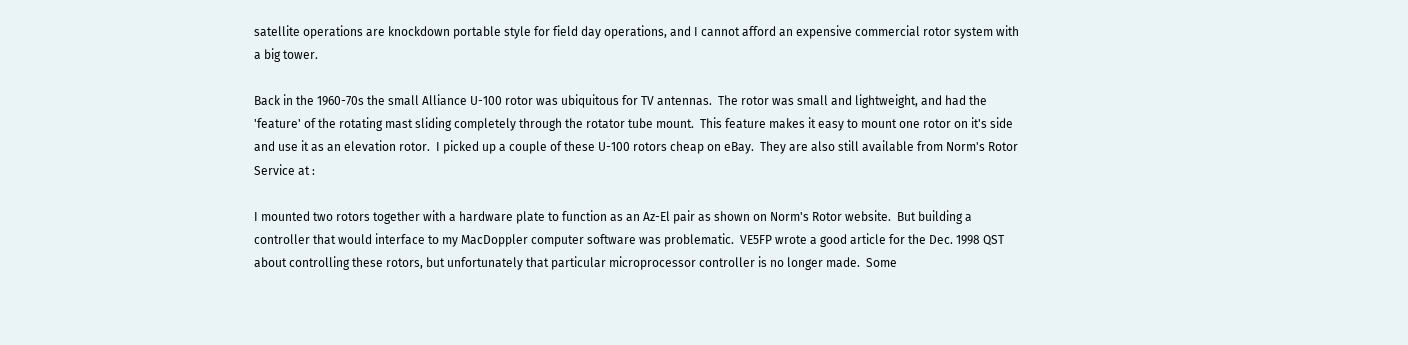satellite operations are knockdown portable style for field day operations, and I cannot afford an expensive commercial rotor system with a big tower.

Back in the 1960-70s the small Alliance U-100 rotor was ubiquitous for TV antennas.  The rotor was small and lightweight, and had the 'feature' of the rotating mast sliding completely through the rotator tube mount.  This feature makes it easy to mount one rotor on it's side and use it as an elevation rotor.  I picked up a couple of these U-100 rotors cheap on eBay.  They are also still available from Norm's Rotor Service at :

I mounted two rotors together with a hardware plate to function as an Az-El pair as shown on Norm's Rotor website.  But building a controller that would interface to my MacDoppler computer software was problematic.  VE5FP wrote a good article for the Dec. 1998 QST about controlling these rotors, but unfortunately that particular microprocessor controller is no longer made.  Some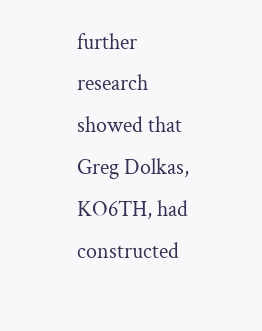further research showed that Greg Dolkas, KO6TH, had constructed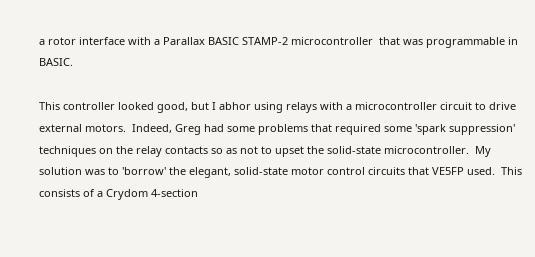a rotor interface with a Parallax BASIC STAMP-2 microcontroller  that was programmable in BASIC.

This controller looked good, but I abhor using relays with a microcontroller circuit to drive external motors.  Indeed, Greg had some problems that required some 'spark suppression' techniques on the relay contacts so as not to upset the solid-state microcontroller.  My solution was to 'borrow' the elegant, solid-state motor control circuits that VE5FP used.  This consists of a Crydom 4-section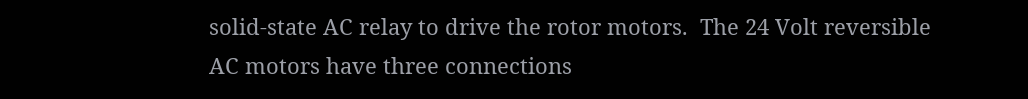solid-state AC relay to drive the rotor motors.  The 24 Volt reversible AC motors have three connections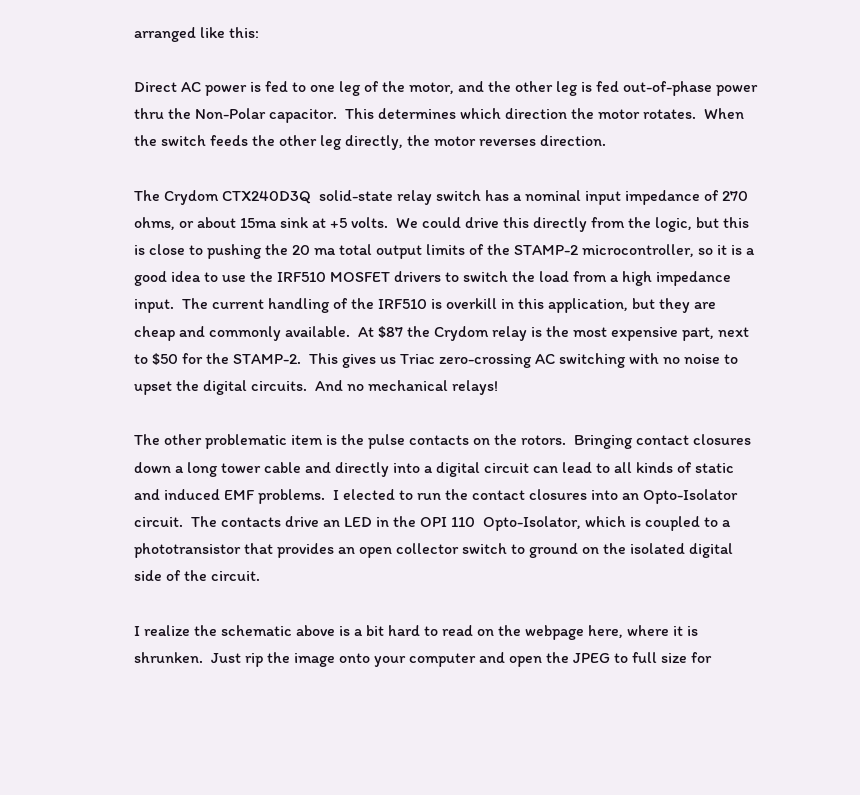arranged like this:

Direct AC power is fed to one leg of the motor, and the other leg is fed out-of-phase power thru the Non-Polar capacitor.  This determines which direction the motor rotates.  When the switch feeds the other leg directly, the motor reverses direction.

The Crydom CTX240D3Q  solid-state relay switch has a nominal input impedance of 270 ohms, or about 15ma sink at +5 volts.  We could drive this directly from the logic, but this is close to pushing the 20 ma total output limits of the STAMP-2 microcontroller, so it is a good idea to use the IRF510 MOSFET drivers to switch the load from a high impedance input.  The current handling of the IRF510 is overkill in this application, but they are cheap and commonly available.  At $87 the Crydom relay is the most expensive part, next to $50 for the STAMP-2.  This gives us Triac zero-crossing AC switching with no noise to upset the digital circuits.  And no mechanical relays!

The other problematic item is the pulse contacts on the rotors.  Bringing contact closures down a long tower cable and directly into a digital circuit can lead to all kinds of static and induced EMF problems.  I elected to run the contact closures into an Opto-Isolator circuit.  The contacts drive an LED in the OPI 110  Opto-Isolator, which is coupled to a phototransistor that provides an open collector switch to ground on the isolated digital side of the circuit.

I realize the schematic above is a bit hard to read on the webpage here, where it is shrunken.  Just rip the image onto your computer and open the JPEG to full size for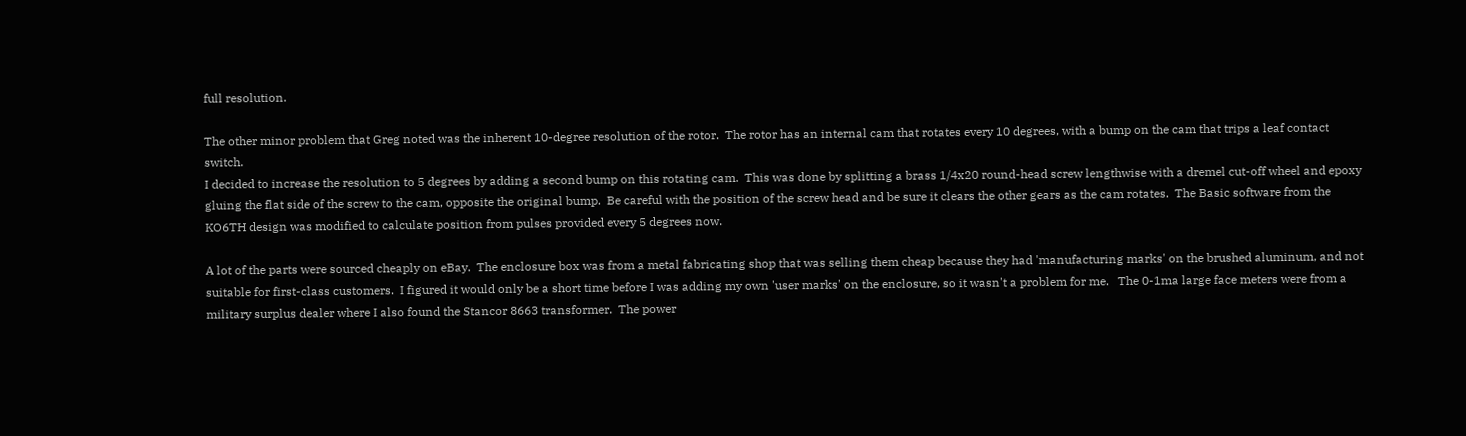full resolution.

The other minor problem that Greg noted was the inherent 10-degree resolution of the rotor.  The rotor has an internal cam that rotates every 10 degrees, with a bump on the cam that trips a leaf contact switch.
I decided to increase the resolution to 5 degrees by adding a second bump on this rotating cam.  This was done by splitting a brass 1/4x20 round-head screw lengthwise with a dremel cut-off wheel and epoxy gluing the flat side of the screw to the cam, opposite the original bump.  Be careful with the position of the screw head and be sure it clears the other gears as the cam rotates.  The Basic software from the KO6TH design was modified to calculate position from pulses provided every 5 degrees now.

A lot of the parts were sourced cheaply on eBay.  The enclosure box was from a metal fabricating shop that was selling them cheap because they had 'manufacturing marks' on the brushed aluminum, and not suitable for first-class customers.  I figured it would only be a short time before I was adding my own 'user marks' on the enclosure, so it wasn't a problem for me.   The 0-1ma large face meters were from a military surplus dealer where I also found the Stancor 8663 transformer.  The power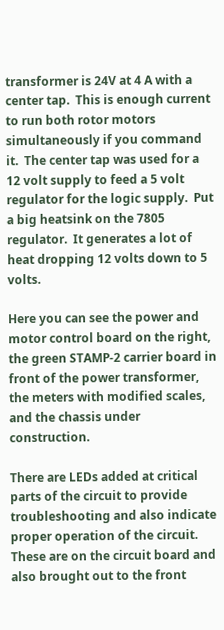transformer is 24V at 4 A with a center tap.  This is enough current to run both rotor motors simultaneously if you command it.  The center tap was used for a 12 volt supply to feed a 5 volt regulator for the logic supply.  Put a big heatsink on the 7805 regulator.  It generates a lot of heat dropping 12 volts down to 5 volts.

Here you can see the power and motor control board on the right, the green STAMP-2 carrier board in front of the power transformer, the meters with modified scales, and the chassis under construction.

There are LEDs added at critical parts of the circuit to provide troubleshooting and also indicate proper operation of the circuit.  These are on the circuit board and also brought out to the front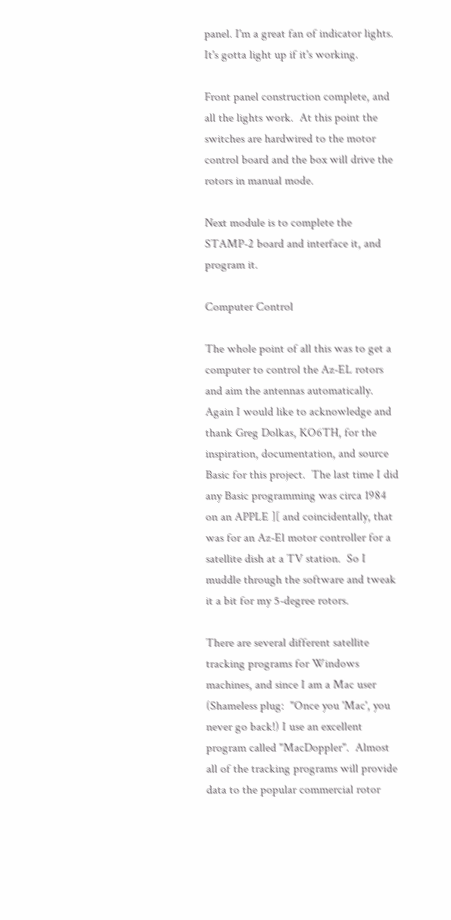panel. I'm a great fan of indicator lights.  It's gotta light up if it's working.

Front panel construction complete, and all the lights work.  At this point the switches are hardwired to the motor control board and the box will drive the rotors in manual mode.

Next module is to complete the STAMP-2 board and interface it, and program it.

Computer Control

The whole point of all this was to get a computer to control the Az-EL rotors and aim the antennas automatically.  Again I would like to acknowledge and thank Greg Dolkas, KO6TH, for the inspiration, documentation, and source Basic for this project.  The last time I did any Basic programming was circa 1984 on an APPLE ][ and coincidentally, that was for an Az-El motor controller for a satellite dish at a TV station.  So I muddle through the software and tweak it a bit for my 5-degree rotors.

There are several different satellite tracking programs for Windows machines, and since I am a Mac user (Shameless plug:  "Once you 'Mac', you never go back!) I use an excellent program called "MacDoppler".  Almost all of the tracking programs will provide data to the popular commercial rotor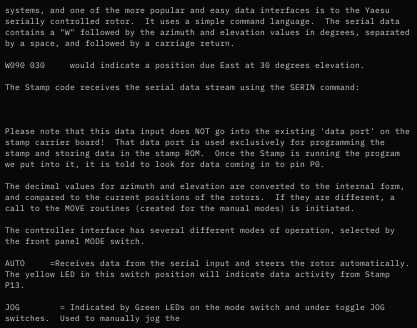systems, and one of the more popular and easy data interfaces is to the Yaesu serially controlled rotor.  It uses a simple command language.  The serial data contains a "W" followed by the azimuth and elevation values in degrees, separated by a space, and followed by a carriage return.

W090 030     would indicate a position due East at 30 degrees elevation.

The Stamp code receives the serial data stream using the SERIN command:



Please note that this data input does NOT go into the existing 'data port' on the stamp carrier board!  That data port is used exclusively for programming the stamp and storing data in the stamp ROM.  Once the Stamp is running the program we put into it, it is told to look for data coming in to pin P0.

The decimal values for azimuth and elevation are converted to the internal form, and compared to the current positions of the rotors.  If they are different, a call to the MOVE routines (created for the manual modes) is initiated.

The controller interface has several different modes of operation, selected by the front panel MODE switch.

AUTO     =Receives data from the serial input and steers the rotor automatically.  The yellow LED in this switch position will indicate data activity from Stamp P13.

JOG        = Indicated by Green LEDs on the mode switch and under toggle JOG switches.  Used to manually jog the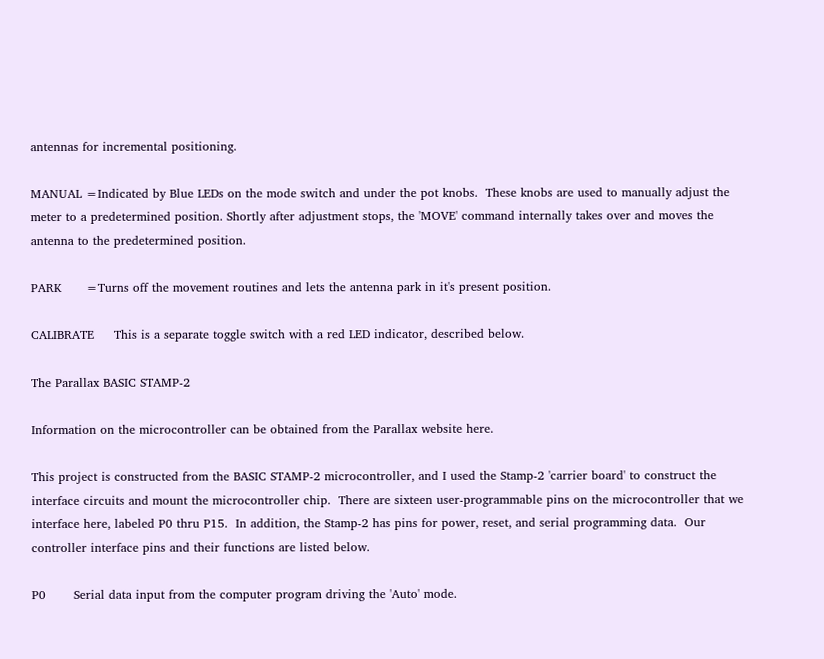antennas for incremental positioning.

MANUAL =Indicated by Blue LEDs on the mode switch and under the pot knobs.  These knobs are used to manually adjust the meter to a predetermined position. Shortly after adjustment stops, the 'MOVE' command internally takes over and moves the antenna to the predetermined position.

PARK      =Turns off the movement routines and lets the antenna park in it's present position.

CALIBRATE     This is a separate toggle switch with a red LED indicator, described below.

The Parallax BASIC STAMP-2

Information on the microcontroller can be obtained from the Parallax website here.

This project is constructed from the BASIC STAMP-2 microcontroller, and I used the Stamp-2 'carrier board' to construct the interface circuits and mount the microcontroller chip.  There are sixteen user-programmable pins on the microcontroller that we interface here, labeled P0 thru P15.  In addition, the Stamp-2 has pins for power, reset, and serial programming data.  Our controller interface pins and their functions are listed below.

P0       Serial data input from the computer program driving the 'Auto' mode.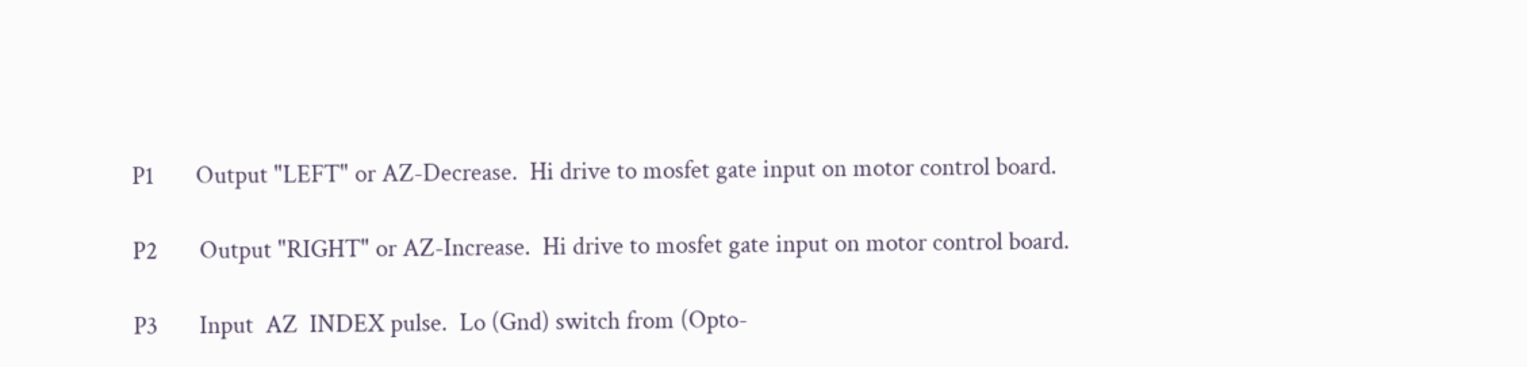P1       Output "LEFT" or AZ-Decrease.  Hi drive to mosfet gate input on motor control board.

P2       Output "RIGHT" or AZ-Increase.  Hi drive to mosfet gate input on motor control board.

P3       Input  AZ  INDEX pulse.  Lo (Gnd) switch from (Opto-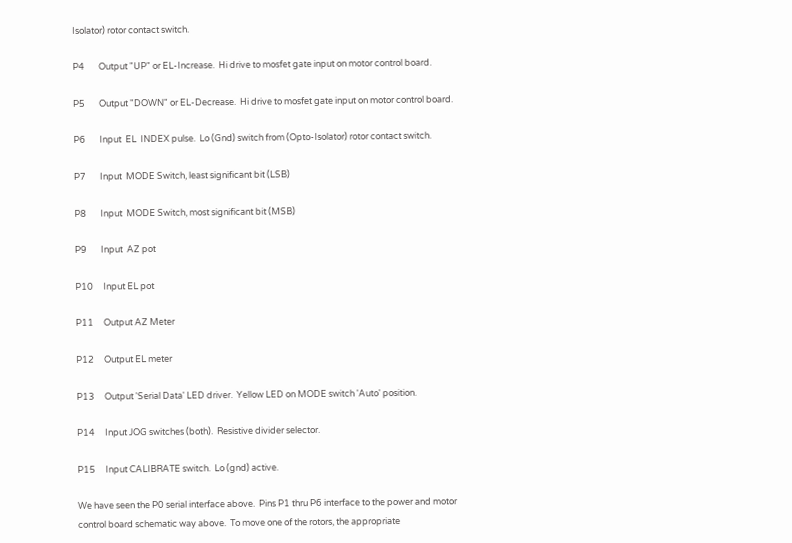Isolator) rotor contact switch.

P4       Output "UP" or EL-Increase.  Hi drive to mosfet gate input on motor control board.

P5       Output "DOWN" or EL-Decrease.  Hi drive to mosfet gate input on motor control board.

P6       Input  EL  INDEX pulse.  Lo (Gnd) switch from (Opto-Isolator) rotor contact switch.

P7       Input  MODE Switch, least significant bit (LSB)

P8       Input  MODE Switch, most significant bit (MSB)

P9       Input  AZ pot

P10     Input EL pot

P11     Output AZ Meter

P12     Output EL meter

P13     Output 'Serial Data' LED driver.  Yellow LED on MODE switch 'Auto' position.

P14     Input JOG switches (both).  Resistive divider selector.

P15     Input CALIBRATE switch.  Lo (gnd) active.

We have seen the P0 serial interface above.  Pins P1 thru P6 interface to the power and motor control board schematic way above.  To move one of the rotors, the appropriate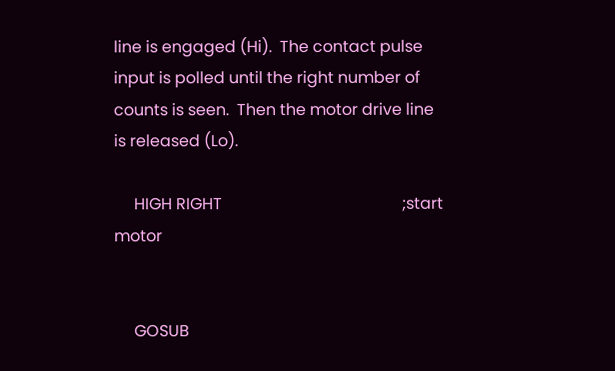line is engaged (Hi).  The contact pulse input is polled until the right number of counts is seen.  Then the motor drive line is released (Lo).

     HIGH RIGHT                                             ;start motor


     GOSUB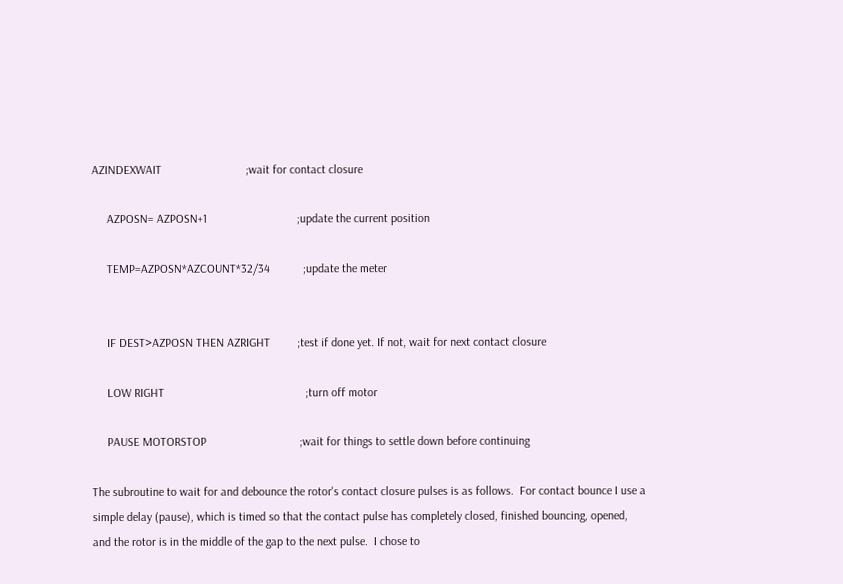AZINDEXWAIT                            ;wait for contact closure

     AZPOSN= AZPOSN+1                              ;update the current position

     TEMP=AZPOSN*AZCOUNT*32/34           ;update the meter


     IF DEST>AZPOSN THEN AZRIGHT         ;test if done yet. If not, wait for next contact closure

     LOW RIGHT                                               ;turn off motor

     PAUSE MOTORSTOP                               ;wait for things to settle down before continuing

The subroutine to wait for and debounce the rotor's contact closure pulses is as follows.  For contact bounce I use a simple delay (pause), which is timed so that the contact pulse has completely closed, finished bouncing, opened, and the rotor is in the middle of the gap to the next pulse.  I chose to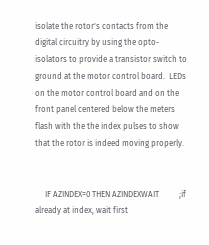isolate the rotor's contacts from the digital circuitry by using the opto-isolators to provide a transistor switch to ground at the motor control board.  LEDs on the motor control board and on the front panel centered below the meters flash with the the index pulses to show that the rotor is indeed moving properly.


     IF AZINDEX=0 THEN AZINDEXWAIT          ;if already at index, wait first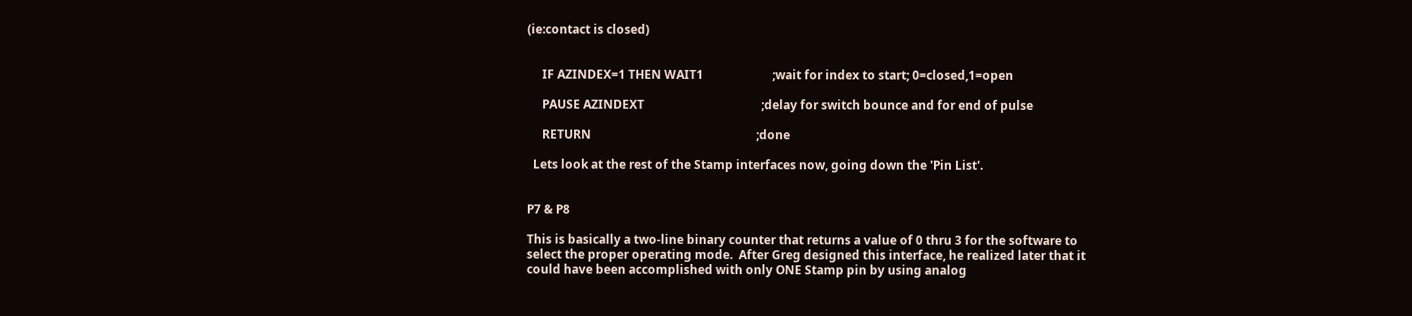(ie:contact is closed)


     IF AZINDEX=1 THEN WAIT1                       ;wait for index to start; 0=closed,1=open

     PAUSE AZINDEXT                                       ;delay for switch bounce and for end of pulse

     RETURN                                                       ;done

  Lets look at the rest of the Stamp interfaces now, going down the 'Pin List'.


P7 & P8

This is basically a two-line binary counter that returns a value of 0 thru 3 for the software to select the proper operating mode.  After Greg designed this interface, he realized later that it could have been accomplished with only ONE Stamp pin by using analog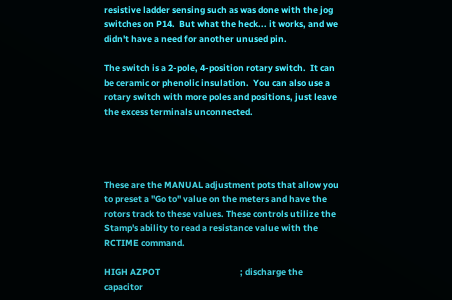resistive ladder sensing such as was done with the jog switches on P14.  But what the heck... it works, and we didn't have a need for another unused pin.

The switch is a 2-pole, 4-position rotary switch.  It can be ceramic or phenolic insulation.  You can also use a rotary switch with more poles and positions, just leave the excess terminals unconnected.




These are the MANUAL adjustment pots that allow you to preset a "Go to" value on the meters and have the rotors track to these values. These controls utilize the Stamp's ability to read a resistance value with the    RCTIME command.

HIGH AZPOT                                        ; discharge the capacitor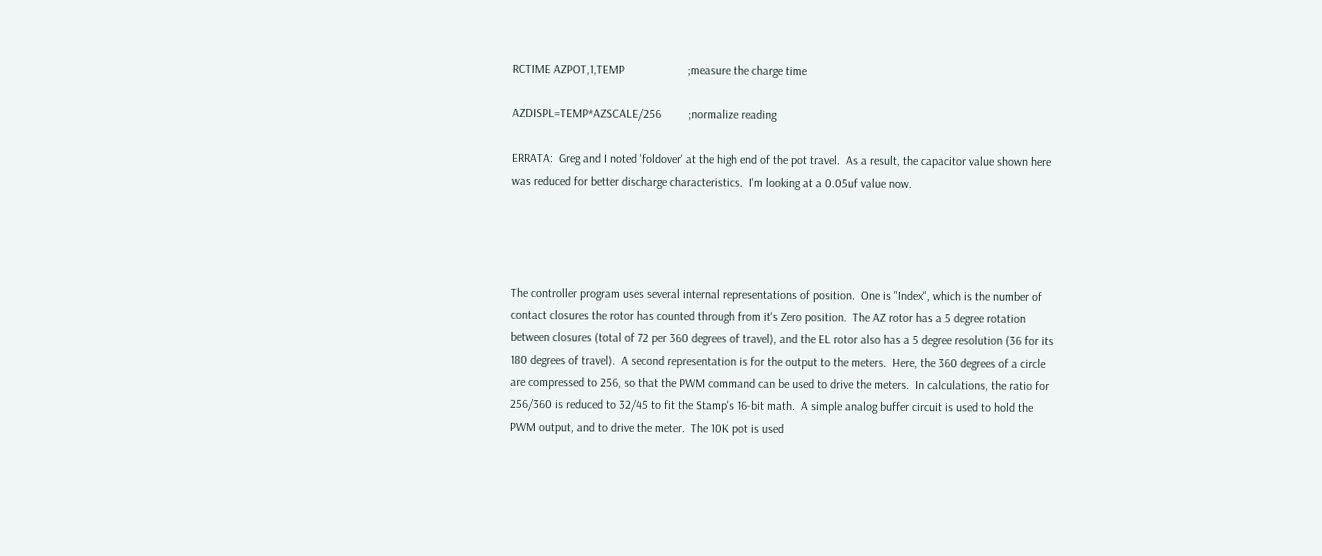RCTIME AZPOT,1,TEMP                     ;measure the charge time

AZDISPL=TEMP*AZSCALE/256         ;normalize reading

ERRATA:  Greg and I noted 'foldover' at the high end of the pot travel.  As a result, the capacitor value shown here was reduced for better discharge characteristics.  I'm looking at a 0.05uf value now.




The controller program uses several internal representations of position.  One is "Index", which is the number of contact closures the rotor has counted through from it's Zero position.  The AZ rotor has a 5 degree rotation between closures (total of 72 per 360 degrees of travel), and the EL rotor also has a 5 degree resolution (36 for its 180 degrees of travel).  A second representation is for the output to the meters.  Here, the 360 degrees of a circle are compressed to 256, so that the PWM command can be used to drive the meters.  In calculations, the ratio for 256/360 is reduced to 32/45 to fit the Stamp's 16-bit math.  A simple analog buffer circuit is used to hold the PWM output, and to drive the meter.  The 10K pot is used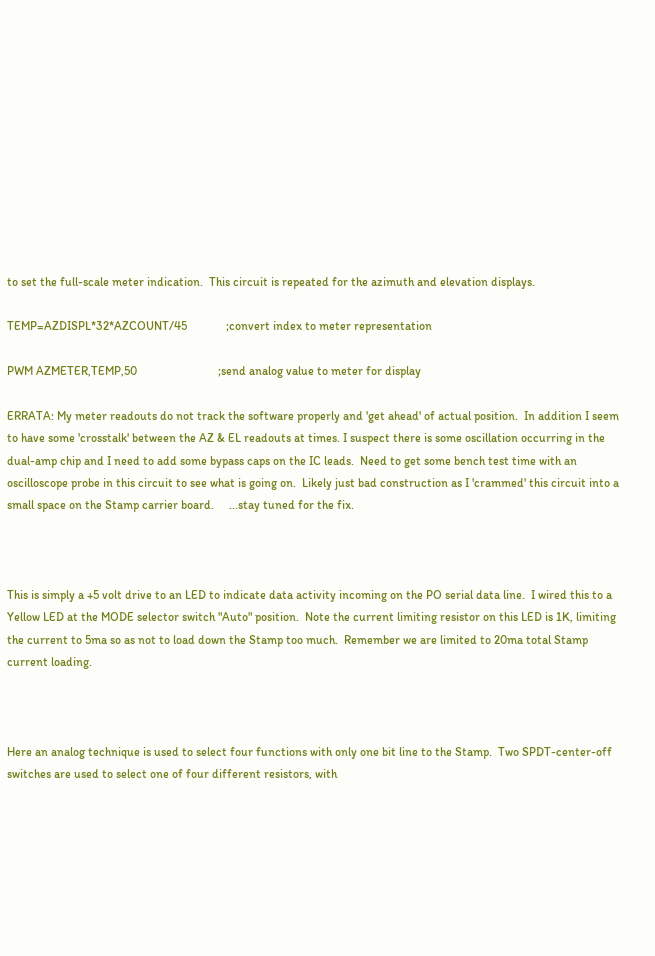to set the full-scale meter indication.  This circuit is repeated for the azimuth and elevation displays.

TEMP=AZDISPL*32*AZCOUNT/45             ;convert index to meter representation

PWM AZMETER,TEMP,50                           ;send analog value to meter for display

ERRATA: My meter readouts do not track the software properly and 'get ahead' of actual position.  In addition I seem to have some 'crosstalk' between the AZ & EL readouts at times. I suspect there is some oscillation occurring in the dual-amp chip and I need to add some bypass caps on the IC leads.  Need to get some bench test time with an oscilloscope probe in this circuit to see what is going on.  Likely just bad construction as I 'crammed' this circuit into a small space on the Stamp carrier board.     ...stay tuned for the fix.



This is simply a +5 volt drive to an LED to indicate data activity incoming on the PO serial data line.  I wired this to a Yellow LED at the MODE selector switch "Auto" position.  Note the current limiting resistor on this LED is 1K, limiting the current to 5ma so as not to load down the Stamp too much.  Remember we are limited to 20ma total Stamp current loading.



Here an analog technique is used to select four functions with only one bit line to the Stamp.  Two SPDT-center-off switches are used to select one of four different resistors, with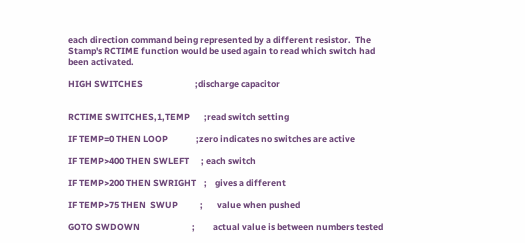each direction command being represented by a different resistor.  The Stamp's RCTIME function would be used again to read which switch had been activated.

HIGH SWITCHES                          ;discharge capacitor


RCTIME SWITCHES,1,TEMP       ;read switch setting

IF TEMP=0 THEN LOOP              ;zero indicates no switches are active

IF TEMP>400 THEN SWLEFT      ; each switch

IF TEMP>200 THEN SWRIGHT    ;    gives a different

IF TEMP>75 THEN  SWUP           ;       value when pushed

GOTO SWDOWN                          ;         actual value is between numbers tested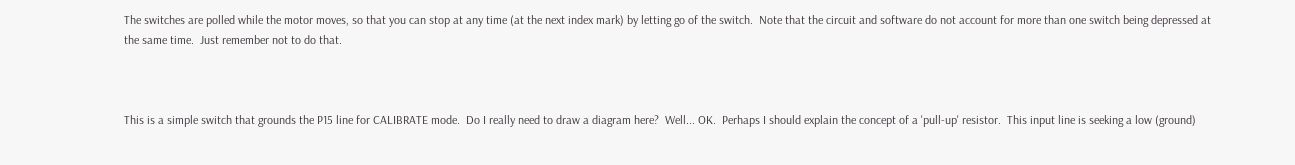The switches are polled while the motor moves, so that you can stop at any time (at the next index mark) by letting go of the switch.  Note that the circuit and software do not account for more than one switch being depressed at the same time.  Just remember not to do that.



This is a simple switch that grounds the P15 line for CALIBRATE mode.  Do I really need to draw a diagram here?  Well... OK.  Perhaps I should explain the concept of a 'pull-up' resistor.  This input line is seeking a low (ground)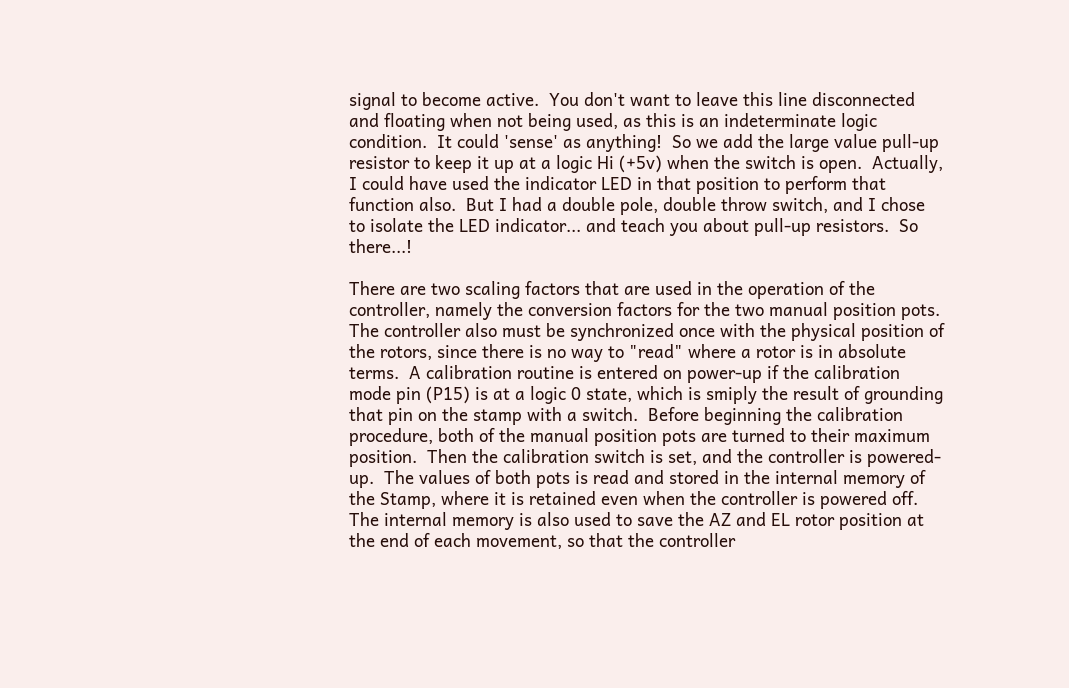signal to become active.  You don't want to leave this line disconnected and floating when not being used, as this is an indeterminate logic condition.  It could 'sense' as anything!  So we add the large value pull-up resistor to keep it up at a logic Hi (+5v) when the switch is open.  Actually, I could have used the indicator LED in that position to perform that function also.  But I had a double pole, double throw switch, and I chose to isolate the LED indicator... and teach you about pull-up resistors.  So there...!

There are two scaling factors that are used in the operation of the controller, namely the conversion factors for the two manual position pots. The controller also must be synchronized once with the physical position of the rotors, since there is no way to "read" where a rotor is in absolute terms.  A calibration routine is entered on power-up if the calibration mode pin (P15) is at a logic 0 state, which is smiply the result of grounding that pin on the stamp with a switch.  Before beginning the calibration procedure, both of the manual position pots are turned to their maximum position.  Then the calibration switch is set, and the controller is powered-up.  The values of both pots is read and stored in the internal memory of the Stamp, where it is retained even when the controller is powered off.  The internal memory is also used to save the AZ and EL rotor position at the end of each movement, so that the controller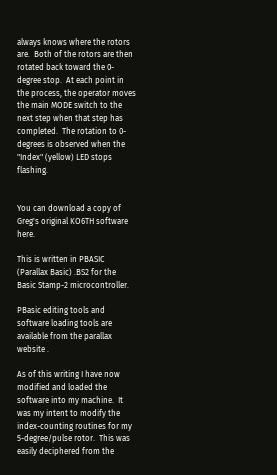always knows where the rotors are.  Both of the rotors are then rotated back toward the 0-degree stop.  At each point in the process, the operator moves the main MODE switch to the next step when that step has completed.  The rotation to 0-degrees is observed when the "Index" (yellow) LED stops flashing.


You can download a copy of Greg's original KO6TH software here.

This is written in PBASIC (Parallax Basic) .BS2 for the Basic Stamp-2 microcontroller.

PBasic editing tools and software loading tools are available from the parallax website .

As of this writing I have now modified and loaded the software into my machine.  It was my intent to modify the index-counting routines for my 5-degree/pulse rotor.  This was easily deciphered from the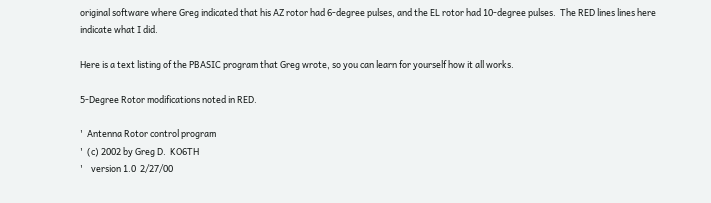original software where Greg indicated that his AZ rotor had 6-degree pulses, and the EL rotor had 10-degree pulses.  The RED lines lines here indicate what I did.

Here is a text listing of the PBASIC program that Greg wrote, so you can learn for yourself how it all works.

5-Degree Rotor modifications noted in RED.

'  Antenna Rotor control program
'  (c) 2002 by Greg D.  KO6TH
'    version 1.0  2/27/00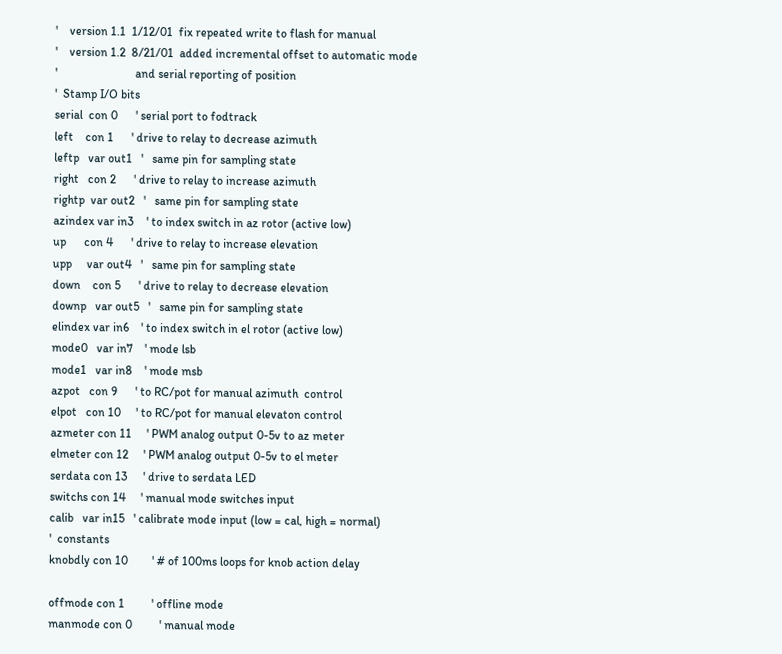'    version 1.1  1/12/01  fix repeated write to flash for manual
'    version 1.2  8/21/01  added incremental offset to automatic mode
'                          and serial reporting of position
'  Stamp I/O bits
serial  con 0      ' serial port to fodtrack
left    con 1      ' drive to relay to decrease azimuth
leftp   var out1   '   same pin for sampling state
right   con 2      ' drive to relay to increase azimuth
rightp  var out2   '   same pin for sampling state
azindex var in3    ' to index switch in az rotor (active low)
up      con 4      ' drive to relay to increase elevation
upp     var out4   '   same pin for sampling state
down    con 5      ' drive to relay to decrease elevation
downp   var out5   '   same pin for sampling state
elindex var in6    ' to index switch in el rotor (active low)
mode0   var in7    ' mode lsb
mode1   var in8    ' mode msb
azpot   con 9      ' to RC/pot for manual azimuth  control
elpot   con 10     ' to RC/pot for manual elevaton control
azmeter con 11     ' PWM analog output 0-5v to az meter
elmeter con 12     ' PWM analog output 0-5v to el meter
serdata con 13     ' drive to serdata LED
switchs con 14     ' manual mode switches input
calib   var in15   ' calibrate mode input (low = cal, high = normal)
'  constants
knobdly con 10        ' # of 100ms loops for knob action delay

offmode con 1         ' offline mode
manmode con 0         ' manual mode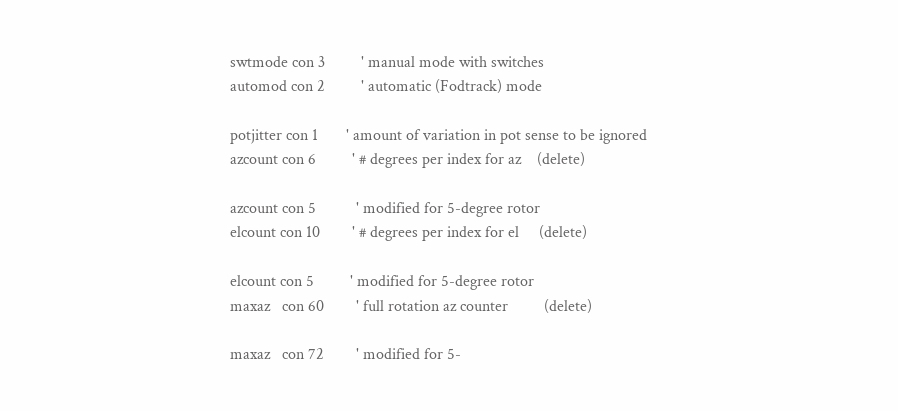swtmode con 3         ' manual mode with switches
automod con 2         ' automatic (Fodtrack) mode

potjitter con 1       ' amount of variation in pot sense to be ignored
azcount con 6         ' # degrees per index for az    (delete)

azcount con 5          ' modified for 5-degree rotor
elcount con 10        ' # degrees per index for el     (delete)

elcount con 5         ' modified for 5-degree rotor
maxaz   con 60        ' full rotation az counter         (delete)

maxaz   con 72        ' modified for 5-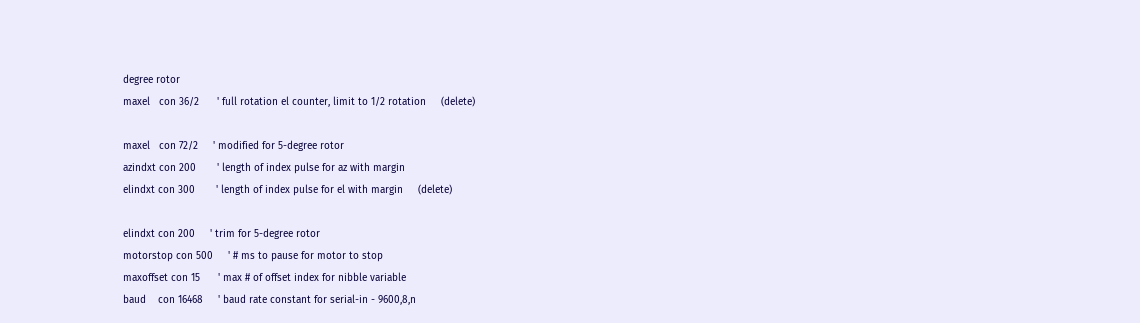degree rotor
maxel   con 36/2      ' full rotation el counter, limit to 1/2 rotation     (delete)

maxel   con 72/2     ' modified for 5-degree rotor
azindxt con 200       ' length of index pulse for az with margin
elindxt con 300       ' length of index pulse for el with margin     (delete)

elindxt con 200     ' trim for 5-degree rotor
motorstop con 500     ' # ms to pause for motor to stop
maxoffset con 15      ' max # of offset index for nibble variable
baud    con 16468     ' baud rate constant for serial-in - 9600,8,n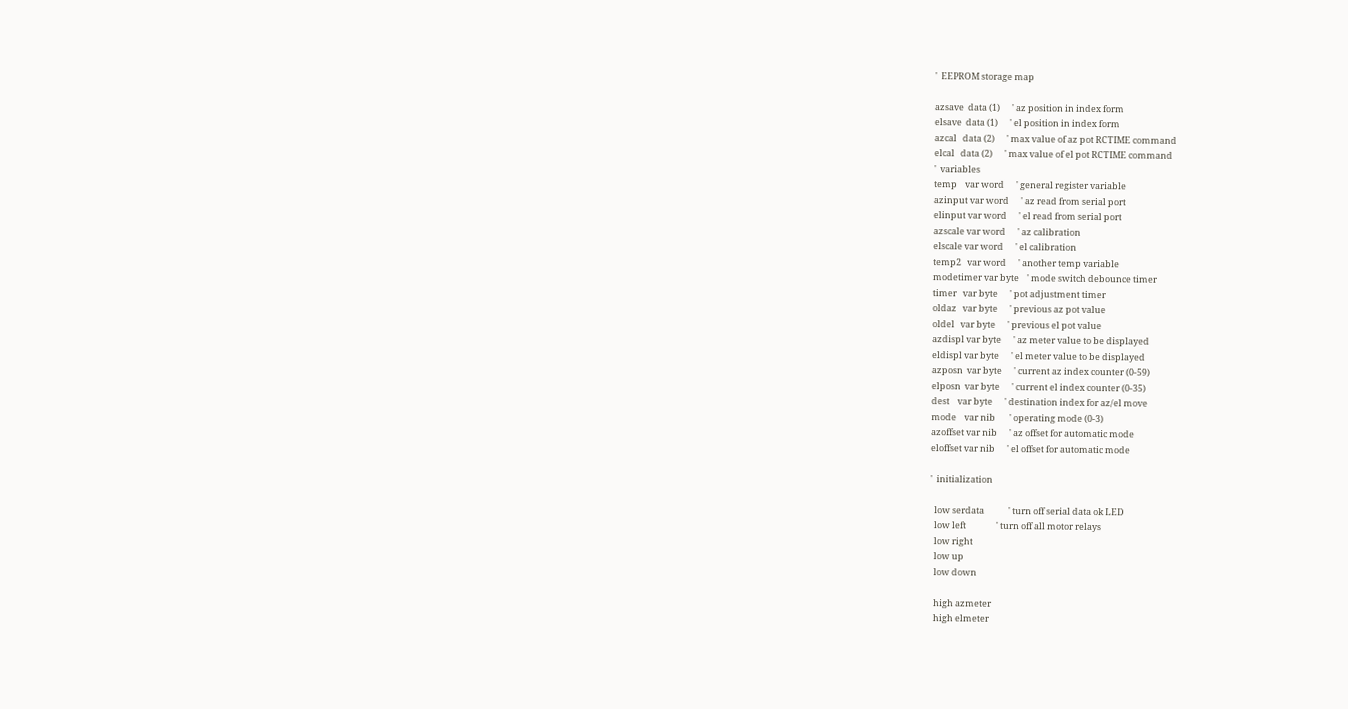'  EEPROM storage map

azsave  data (1)      ' az position in index form
elsave  data (1)      ' el position in index form
azcal   data (2)      ' max value of az pot RCTIME command
elcal   data (2)      ' max value of el pot RCTIME command
'  variables
temp    var word      ' general register variable
azinput var word      ' az read from serial port
elinput var word      ' el read from serial port
azscale var word      ' az calibration
elscale var word      ' el calibration
temp2   var word      ' another temp variable
modetimer var byte    ' mode switch debounce timer
timer   var byte      ' pot adjustment timer
oldaz   var byte      ' previous az pot value
oldel   var byte      ' previous el pot value
azdispl var byte      ' az meter value to be displayed
eldispl var byte      ' el meter value to be displayed
azposn  var byte      ' current az index counter (0-59)
elposn  var byte      ' current el index counter (0-35)
dest    var byte      ' destination index for az/el move
mode    var nib       ' operating mode (0-3)
azoffset var nib      ' az offset for automatic mode
eloffset var nib      ' el offset for automatic mode

'  initialization

  low serdata            ' turn off serial data ok LED
  low left               ' turn off all motor relays
  low right
  low up
  low down

  high azmeter
  high elmeter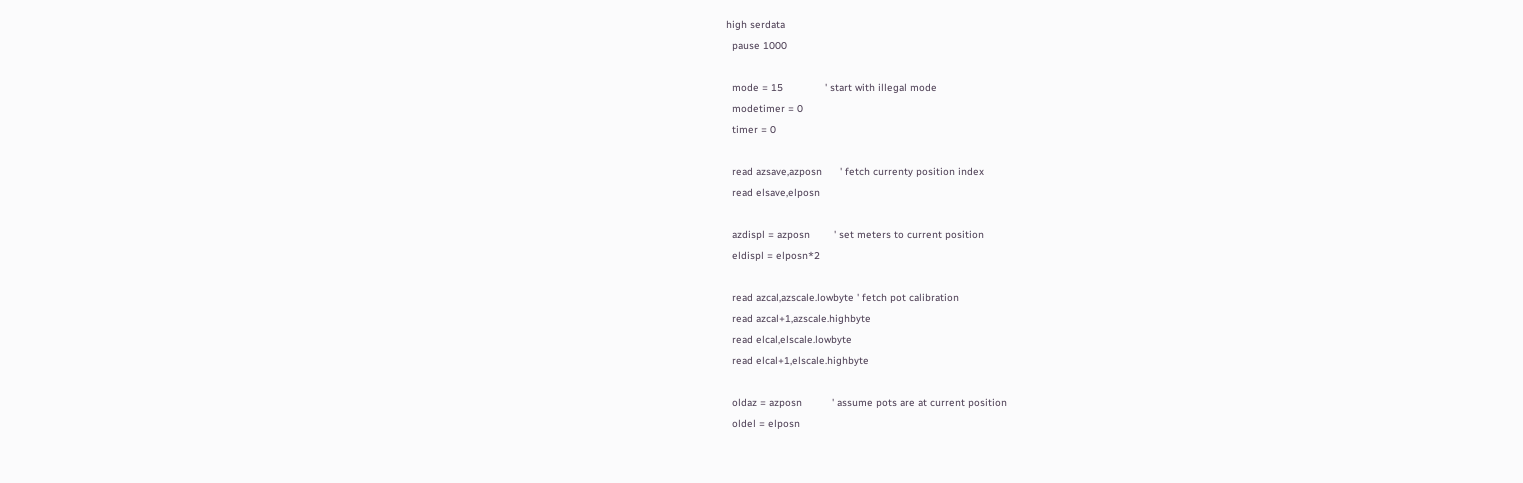high serdata
  pause 1000

  mode = 15              ' start with illegal mode
  modetimer = 0
  timer = 0

  read azsave,azposn      ' fetch currenty position index
  read elsave,elposn

  azdispl = azposn        ' set meters to current position
  eldispl = elposn*2

  read azcal,azscale.lowbyte ' fetch pot calibration
  read azcal+1,azscale.highbyte
  read elcal,elscale.lowbyte
  read elcal+1,elscale.highbyte

  oldaz = azposn          ' assume pots are at current position
  oldel = elposn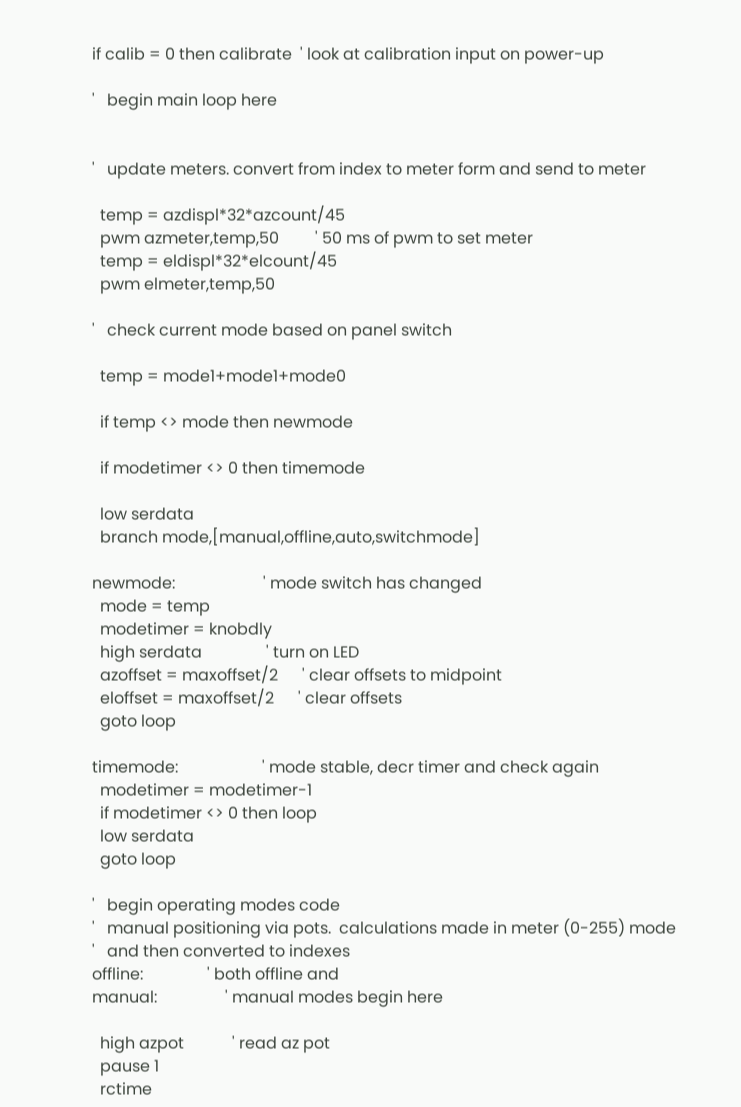if calib = 0 then calibrate  ' look at calibration input on power-up

'   begin main loop here


'   update meters. convert from index to meter form and send to meter

  temp = azdispl*32*azcount/45
  pwm azmeter,temp,50         ' 50 ms of pwm to set meter
  temp = eldispl*32*elcount/45
  pwm elmeter,temp,50

'   check current mode based on panel switch

  temp = mode1+mode1+mode0

  if temp <> mode then newmode

  if modetimer <> 0 then timemode

  low serdata
  branch mode,[manual,offline,auto,switchmode]

newmode:                      ' mode switch has changed
  mode = temp
  modetimer = knobdly
  high serdata                ' turn on LED
  azoffset = maxoffset/2      ' clear offsets to midpoint
  eloffset = maxoffset/2      ' clear offsets
  goto loop

timemode:                     ' mode stable, decr timer and check again
  modetimer = modetimer-1
  if modetimer <> 0 then loop
  low serdata
  goto loop

'   begin operating modes code
'   manual positioning via pots.  calculations made in meter (0-255) mode
'   and then converted to indexes
offline:                ' both offline and
manual:                 ' manual modes begin here

  high azpot            ' read az pot
  pause 1
  rctime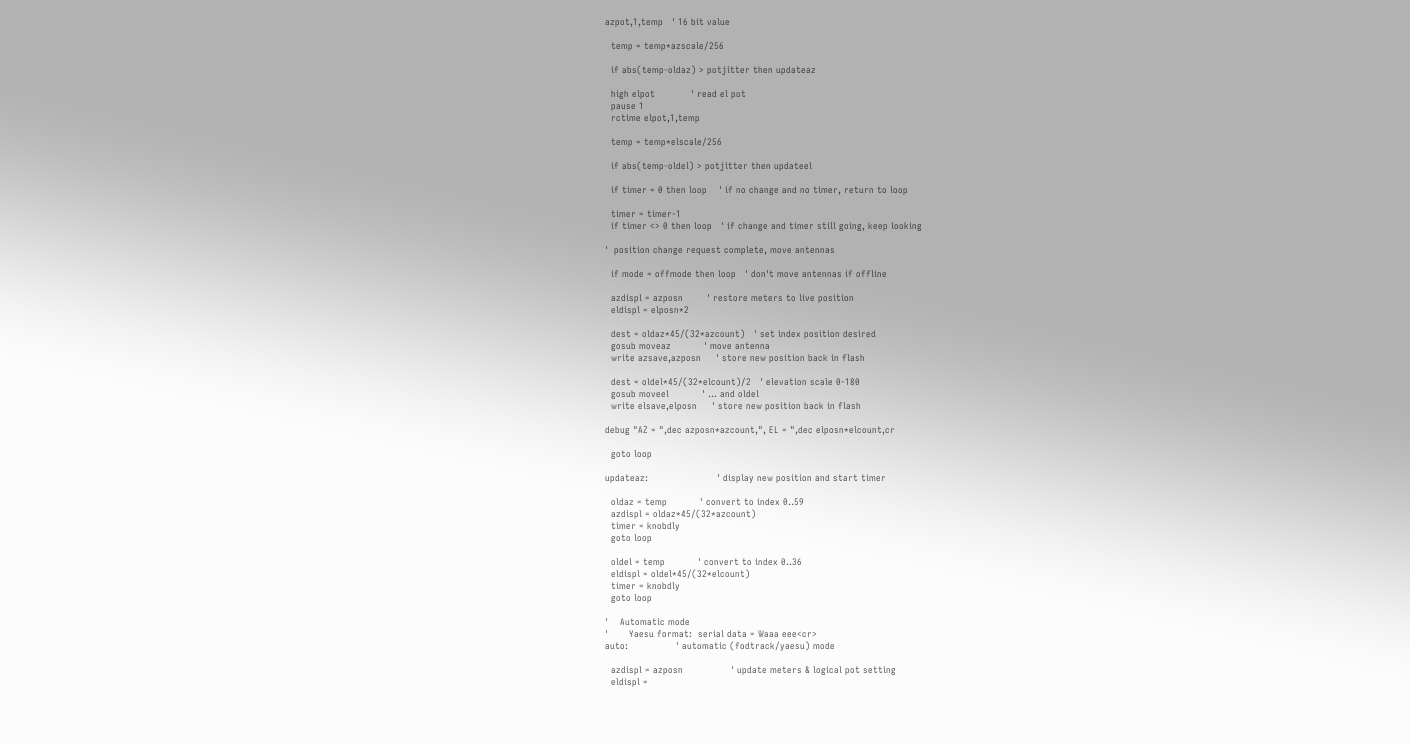azpot,1,temp   ' 16 bit value

  temp = temp*azscale/256

  if abs(temp-oldaz) > potjitter then updateaz

  high elpot            ' read el pot
  pause 1
  rctime elpot,1,temp

  temp = temp*elscale/256

  if abs(temp-oldel) > potjitter then updateel

  if timer = 0 then loop    ' if no change and no timer, return to loop

  timer = timer-1
  if timer <> 0 then loop   ' if change and timer still going, keep looking

'  position change request complete, move antennas

  if mode = offmode then loop   ' don't move antennas if offline

  azdispl = azposn        ' restore meters to live position
  eldispl = elposn*2

  dest = oldaz*45/(32*azcount)   ' set index position desired
  gosub moveaz           ' move antenna
  write azsave,azposn     ' store new position back in flash

  dest = oldel*45/(32*elcount)/2   ' elevation scale 0-180
  gosub moveel           ' ... and oldel
  write elsave,elposn     ' store new position back in flash

debug "AZ = ",dec azposn*azcount,", EL = ",dec elposn*elcount,cr

  goto loop

updateaz:                       ' display new position and start timer

  oldaz = temp           ' convert to index 0..59
  azdispl = oldaz*45/(32*azcount)
  timer = knobdly
  goto loop

  oldel = temp           ' convert to index 0..36
  eldispl = oldel*45/(32*elcount)
  timer = knobdly
  goto loop

'    Automatic mode
'       Yaesu format:  serial data = Waaa eee<cr>
auto:                ' automatic (fodtrack/yaesu) mode

  azdispl = azposn                ' update meters & logical pot setting
  eldispl =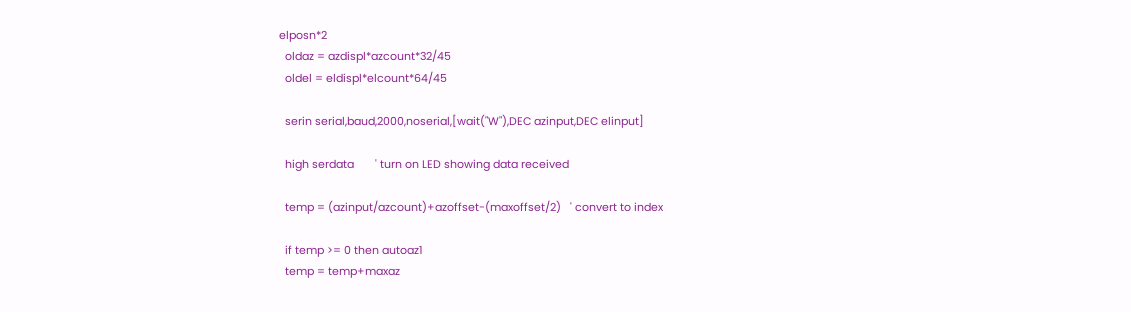elposn*2
  oldaz = azdispl*azcount*32/45
  oldel = eldispl*elcount*64/45

  serin serial,baud,2000,noserial,[wait("W"),DEC azinput,DEC elinput]

  high serdata       ' turn on LED showing data received

  temp = (azinput/azcount)+azoffset-(maxoffset/2)   ' convert to index

  if temp >= 0 then autoaz1
  temp = temp+maxaz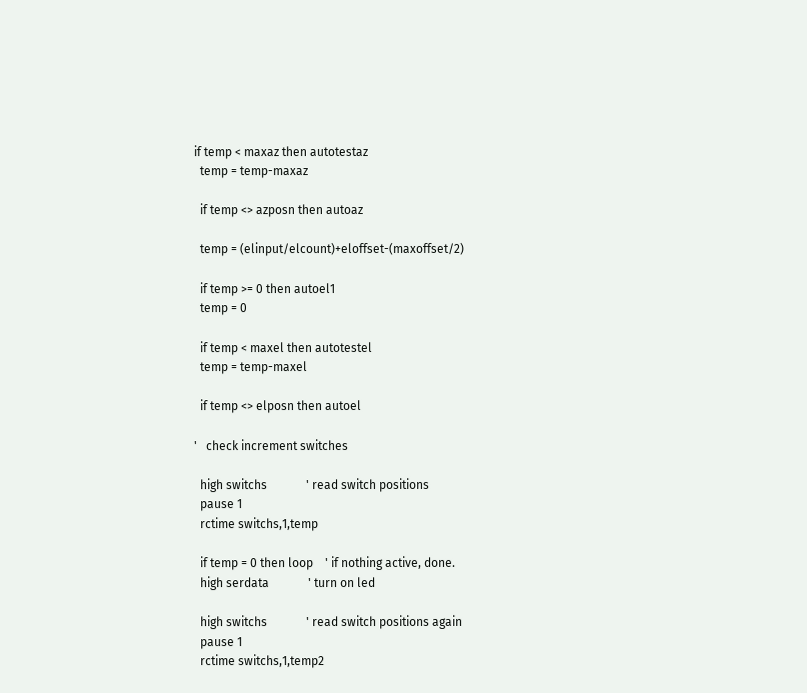if temp < maxaz then autotestaz
  temp = temp-maxaz

  if temp <> azposn then autoaz

  temp = (elinput/elcount)+eloffset-(maxoffset/2)

  if temp >= 0 then autoel1
  temp = 0

  if temp < maxel then autotestel
  temp = temp-maxel

  if temp <> elposn then autoel

'   check increment switches

  high switchs             ' read switch positions
  pause 1
  rctime switchs,1,temp

  if temp = 0 then loop    ' if nothing active, done.
  high serdata             ' turn on led

  high switchs             ' read switch positions again
  pause 1
  rctime switchs,1,temp2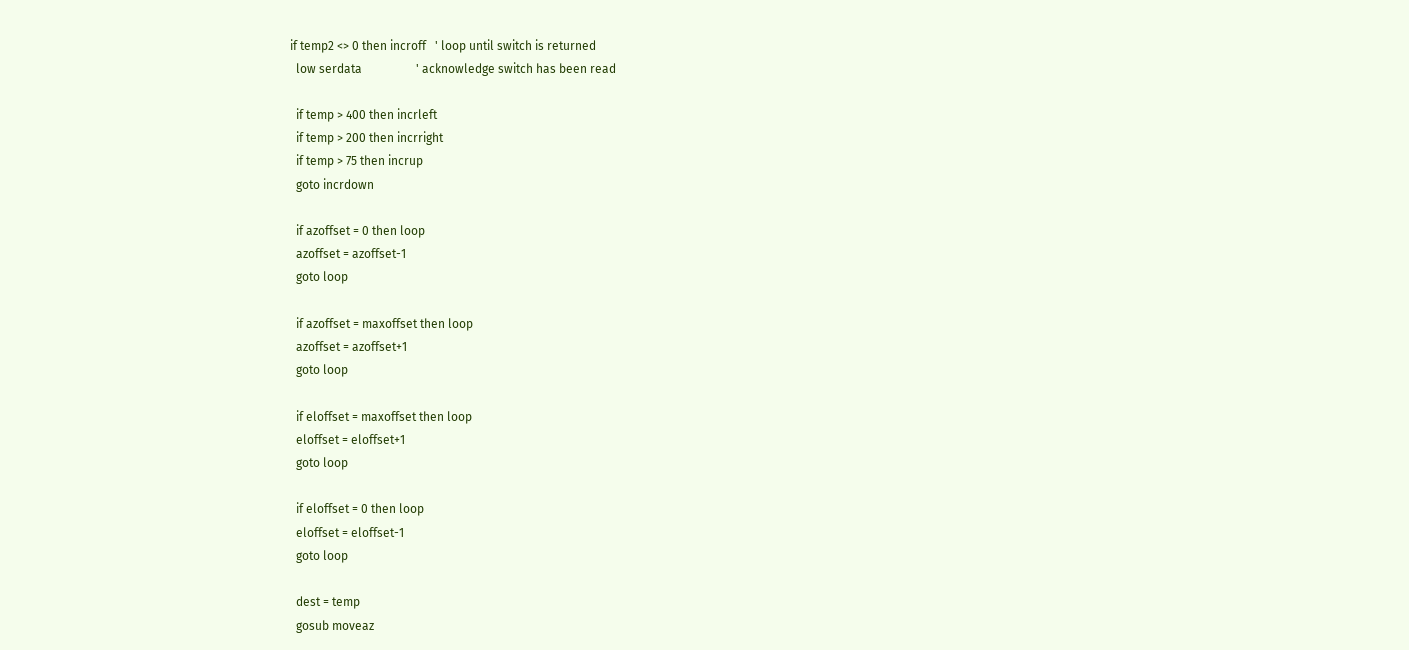if temp2 <> 0 then incroff   ' loop until switch is returned
  low serdata                  ' acknowledge switch has been read

  if temp > 400 then incrleft
  if temp > 200 then incrright
  if temp > 75 then incrup
  goto incrdown

  if azoffset = 0 then loop
  azoffset = azoffset-1
  goto loop

  if azoffset = maxoffset then loop
  azoffset = azoffset+1
  goto loop

  if eloffset = maxoffset then loop
  eloffset = eloffset+1
  goto loop

  if eloffset = 0 then loop
  eloffset = eloffset-1
  goto loop

  dest = temp
  gosub moveaz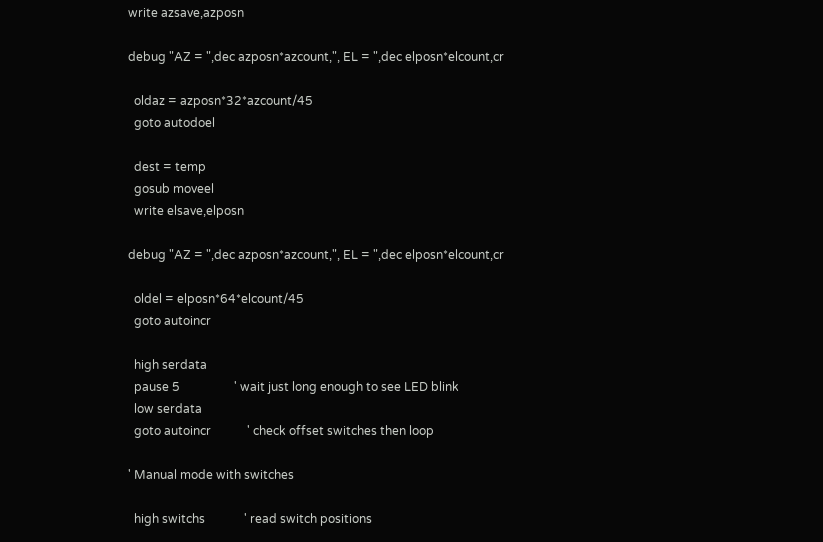write azsave,azposn

debug "AZ = ",dec azposn*azcount,", EL = ",dec elposn*elcount,cr

  oldaz = azposn*32*azcount/45
  goto autodoel

  dest = temp
  gosub moveel
  write elsave,elposn

debug "AZ = ",dec azposn*azcount,", EL = ",dec elposn*elcount,cr

  oldel = elposn*64*elcount/45
  goto autoincr

  high serdata
  pause 5                  ' wait just long enough to see LED blink
  low serdata
  goto autoincr            ' check offset switches then loop

' Manual mode with switches

  high switchs             ' read switch positions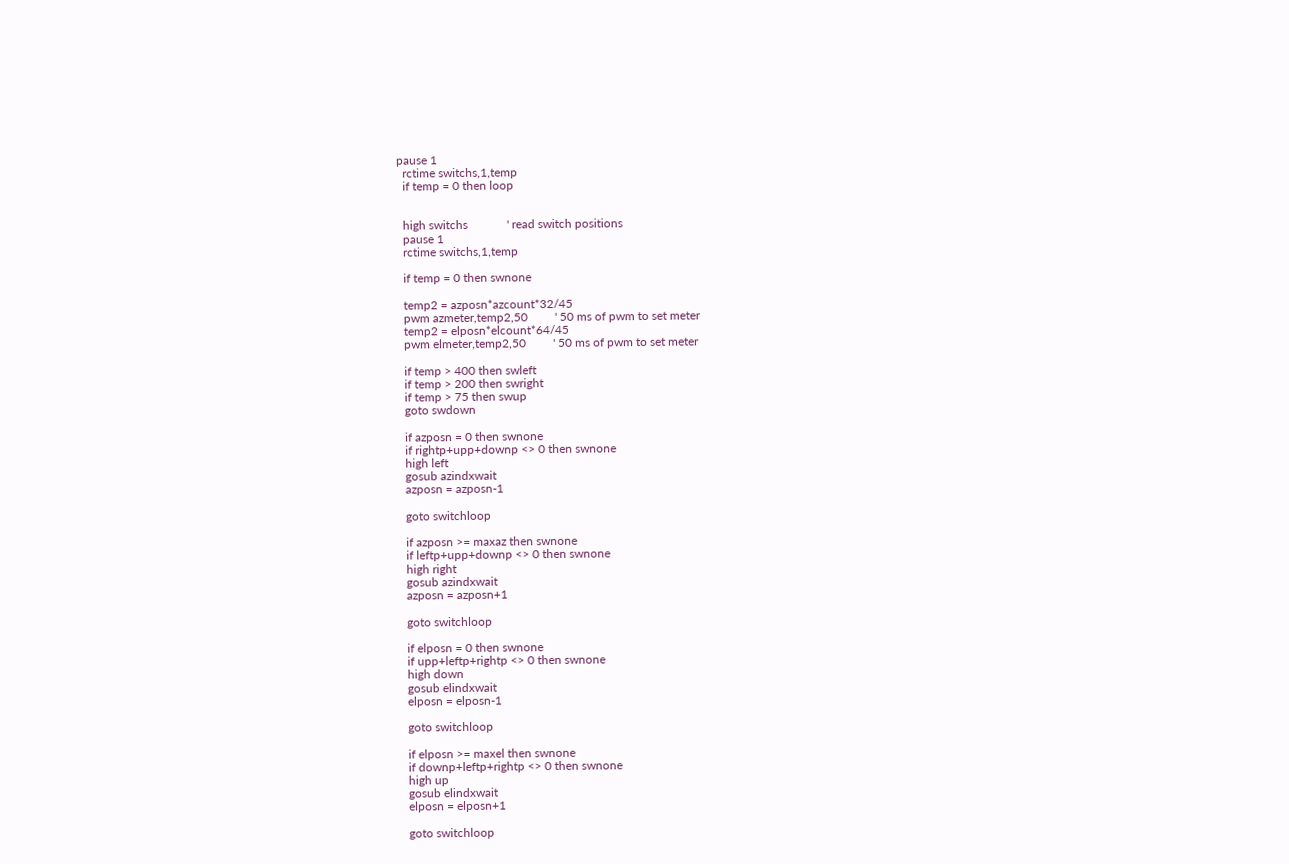pause 1
  rctime switchs,1,temp
  if temp = 0 then loop


  high switchs             ' read switch positions
  pause 1
  rctime switchs,1,temp

  if temp = 0 then swnone

  temp2 = azposn*azcount*32/45
  pwm azmeter,temp2,50         ' 50 ms of pwm to set meter
  temp2 = elposn*elcount*64/45
  pwm elmeter,temp2,50         ' 50 ms of pwm to set meter

  if temp > 400 then swleft
  if temp > 200 then swright
  if temp > 75 then swup
  goto swdown

  if azposn = 0 then swnone
  if rightp+upp+downp <> 0 then swnone
  high left
  gosub azindxwait
  azposn = azposn-1

  goto switchloop

  if azposn >= maxaz then swnone
  if leftp+upp+downp <> 0 then swnone
  high right
  gosub azindxwait
  azposn = azposn+1

  goto switchloop

  if elposn = 0 then swnone
  if upp+leftp+rightp <> 0 then swnone
  high down
  gosub elindxwait
  elposn = elposn-1

  goto switchloop

  if elposn >= maxel then swnone
  if downp+leftp+rightp <> 0 then swnone
  high up
  gosub elindxwait
  elposn = elposn+1

  goto switchloop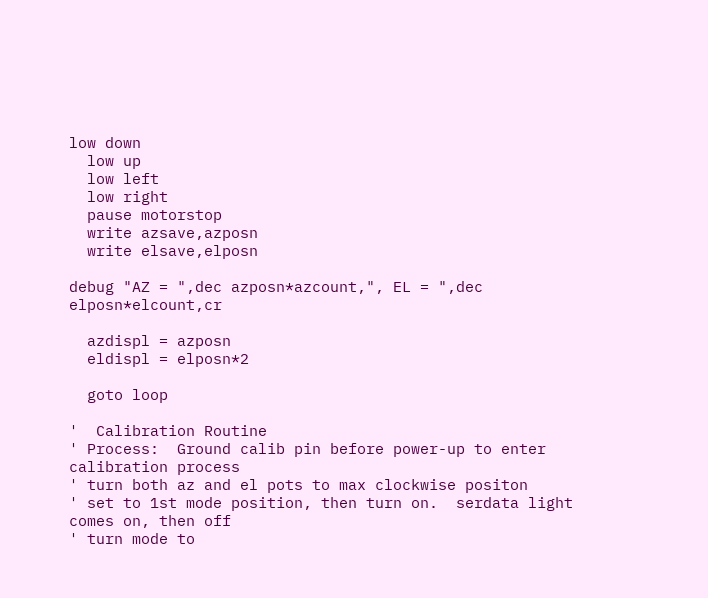low down
  low up
  low left
  low right
  pause motorstop
  write azsave,azposn
  write elsave,elposn

debug "AZ = ",dec azposn*azcount,", EL = ",dec elposn*elcount,cr

  azdispl = azposn
  eldispl = elposn*2

  goto loop

'  Calibration Routine
' Process:  Ground calib pin before power-up to enter calibration process
' turn both az and el pots to max clockwise positon
' set to 1st mode position, then turn on.  serdata light comes on, then off
' turn mode to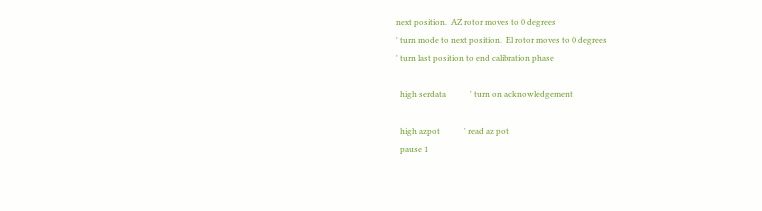next position.  AZ rotor moves to 0 degrees
' turn mode to next position.  El rotor moves to 0 degrees
' turn last position to end calibration phase

  high serdata            ' turn on acknowledgement

  high azpot            ' read az pot
  pause 1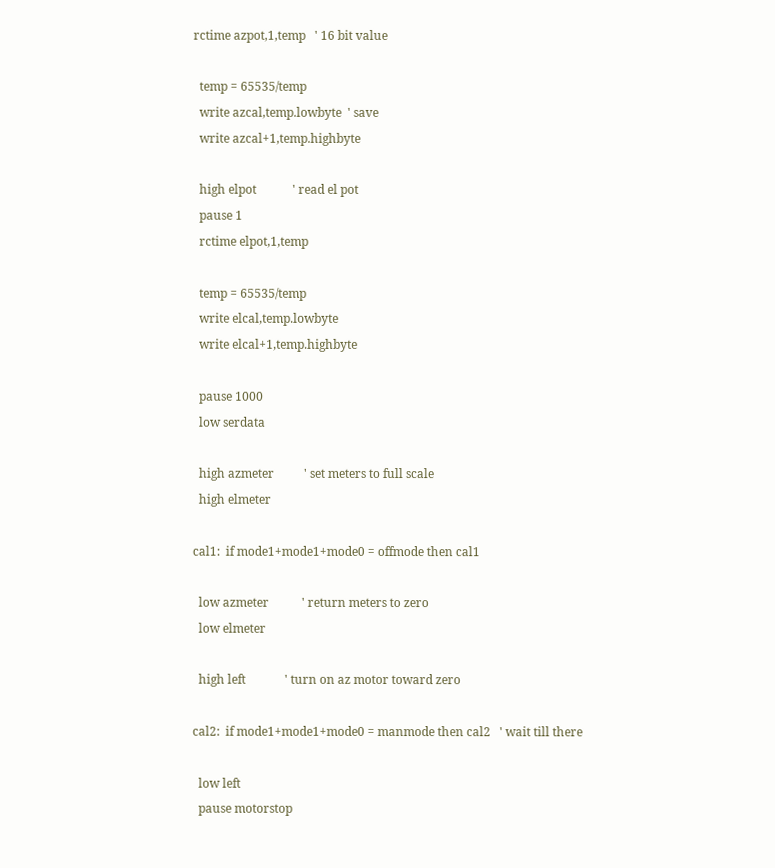rctime azpot,1,temp   ' 16 bit value

  temp = 65535/temp
  write azcal,temp.lowbyte  ' save
  write azcal+1,temp.highbyte

  high elpot            ' read el pot
  pause 1
  rctime elpot,1,temp

  temp = 65535/temp
  write elcal,temp.lowbyte
  write elcal+1,temp.highbyte

  pause 1000
  low serdata

  high azmeter          ' set meters to full scale
  high elmeter

cal1:  if mode1+mode1+mode0 = offmode then cal1

  low azmeter           ' return meters to zero
  low elmeter

  high left             ' turn on az motor toward zero

cal2:  if mode1+mode1+mode0 = manmode then cal2   ' wait till there

  low left
  pause motorstop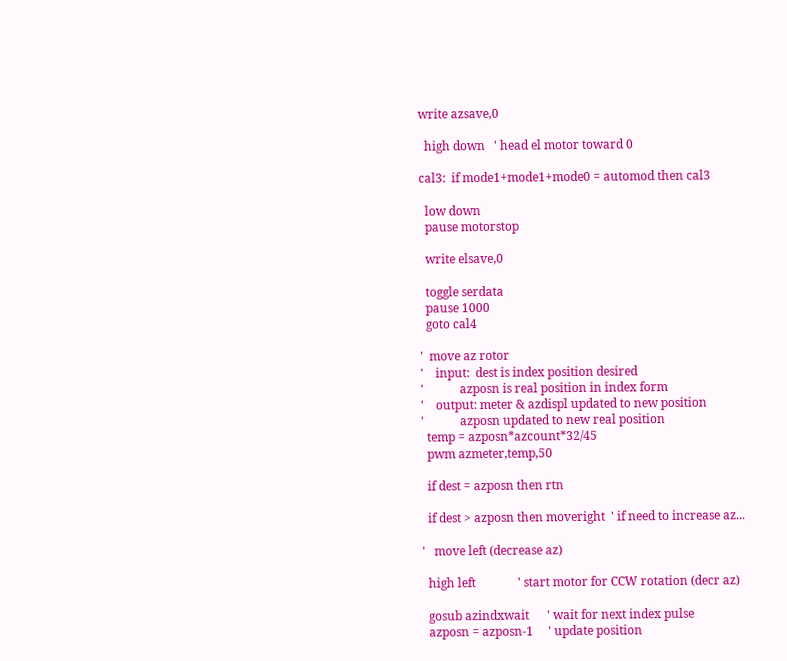write azsave,0

  high down   ' head el motor toward 0

cal3:  if mode1+mode1+mode0 = automod then cal3

  low down
  pause motorstop

  write elsave,0

  toggle serdata
  pause 1000
  goto cal4

'  move az rotor
'    input:  dest is index position desired
'            azposn is real position in index form
'    output: meter & azdispl updated to new position
'            azposn updated to new real position
  temp = azposn*azcount*32/45
  pwm azmeter,temp,50

  if dest = azposn then rtn

  if dest > azposn then moveright  ' if need to increase az...

'   move left (decrease az)

  high left              ' start motor for CCW rotation (decr az)

  gosub azindxwait      ' wait for next index pulse
  azposn = azposn-1     ' update position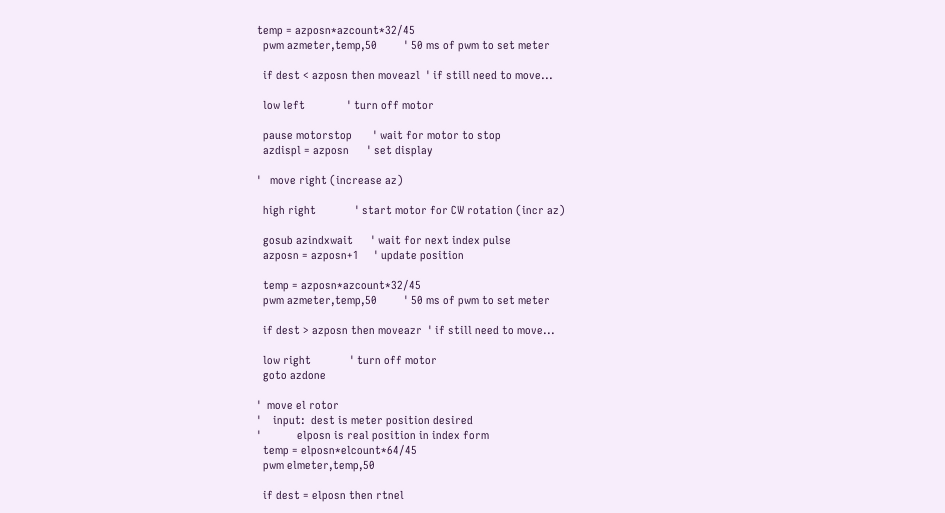temp = azposn*azcount*32/45
  pwm azmeter,temp,50         ' 50 ms of pwm to set meter

  if dest < azposn then moveazl  ' if still need to move...

  low left              ' turn off motor

  pause motorstop       ' wait for motor to stop
  azdispl = azposn      ' set display

'   move right (increase az)

  high right             ' start motor for CW rotation (incr az)

  gosub azindxwait      ' wait for next index pulse
  azposn = azposn+1     ' update position

  temp = azposn*azcount*32/45
  pwm azmeter,temp,50         ' 50 ms of pwm to set meter

  if dest > azposn then moveazr  ' if still need to move...

  low right             ' turn off motor
  goto azdone

'  move el rotor
'    input:  dest is meter position desired
'            elposn is real position in index form
  temp = elposn*elcount*64/45
  pwm elmeter,temp,50

  if dest = elposn then rtnel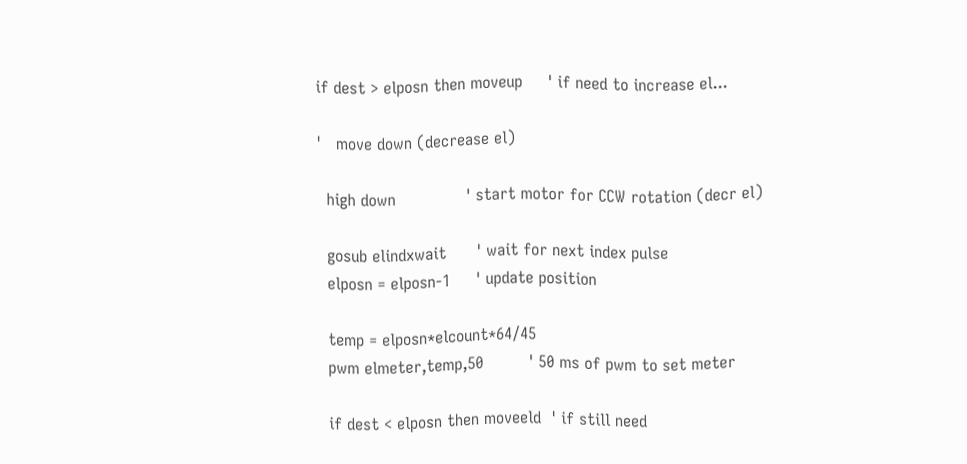if dest > elposn then moveup     ' if need to increase el...

'   move down (decrease el)

  high down              ' start motor for CCW rotation (decr el)

  gosub elindxwait      ' wait for next index pulse
  elposn = elposn-1     ' update position

  temp = elposn*elcount*64/45
  pwm elmeter,temp,50         ' 50 ms of pwm to set meter

  if dest < elposn then moveeld  ' if still need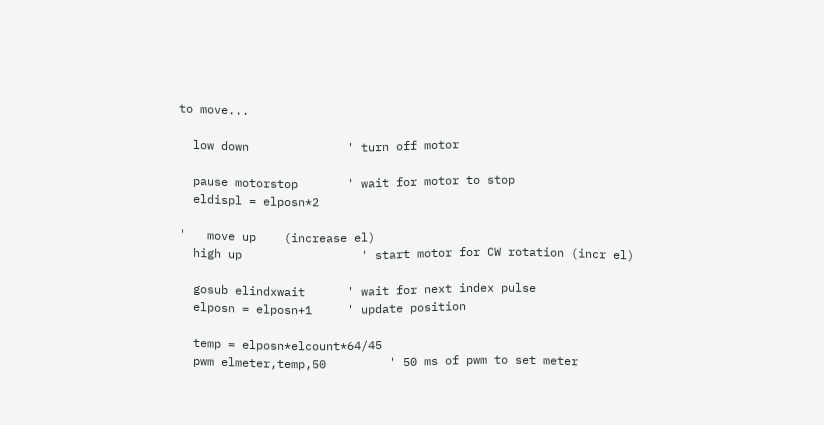to move...

  low down              ' turn off motor

  pause motorstop       ' wait for motor to stop
  eldispl = elposn*2

'   move up    (increase el)
  high up                 ' start motor for CW rotation (incr el)

  gosub elindxwait      ' wait for next index pulse
  elposn = elposn+1     ' update position

  temp = elposn*elcount*64/45
  pwm elmeter,temp,50         ' 50 ms of pwm to set meter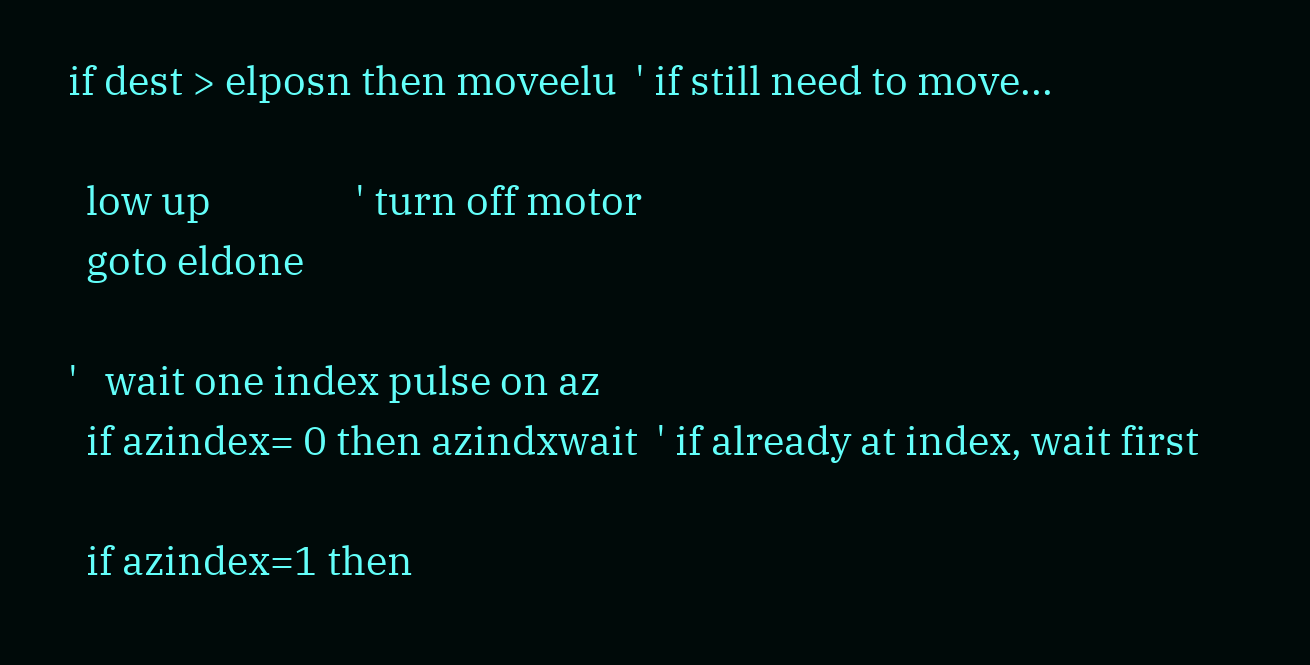if dest > elposn then moveelu  ' if still need to move...

  low up                ' turn off motor
  goto eldone

'   wait one index pulse on az
  if azindex= 0 then azindxwait  ' if already at index, wait first

  if azindex=1 then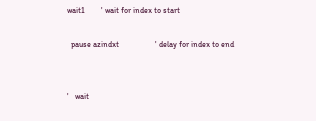wait1        ' wait for index to start

  pause azindxt                  ' delay for index to end


'   wait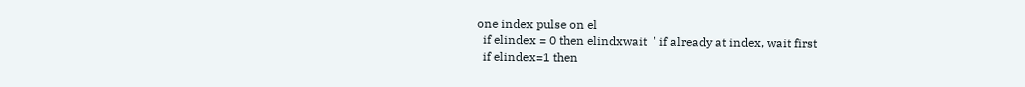one index pulse on el
  if elindex = 0 then elindxwait  ' if already at index, wait first
  if elindex=1 then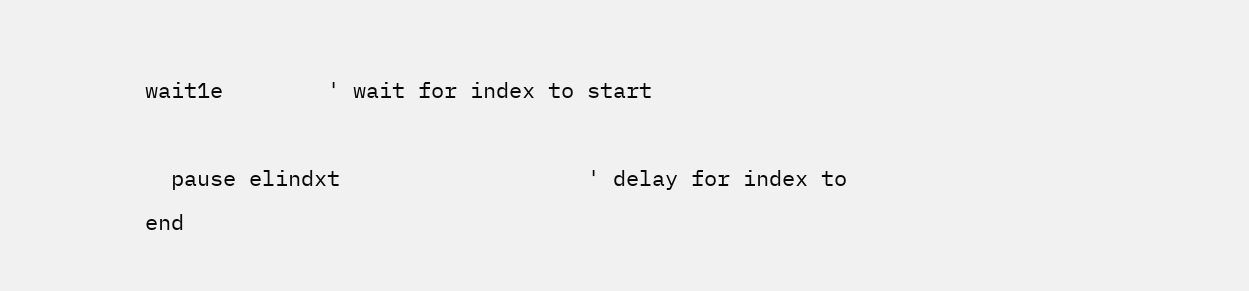wait1e        ' wait for index to start

  pause elindxt                   ' delay for index to end